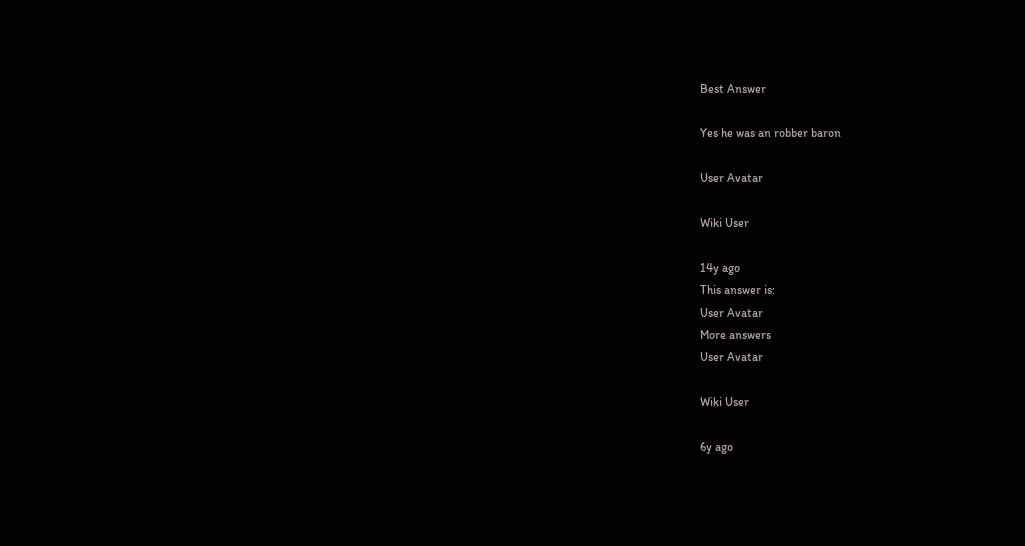Best Answer

Yes he was an robber baron

User Avatar

Wiki User

14y ago
This answer is:
User Avatar
More answers
User Avatar

Wiki User

6y ago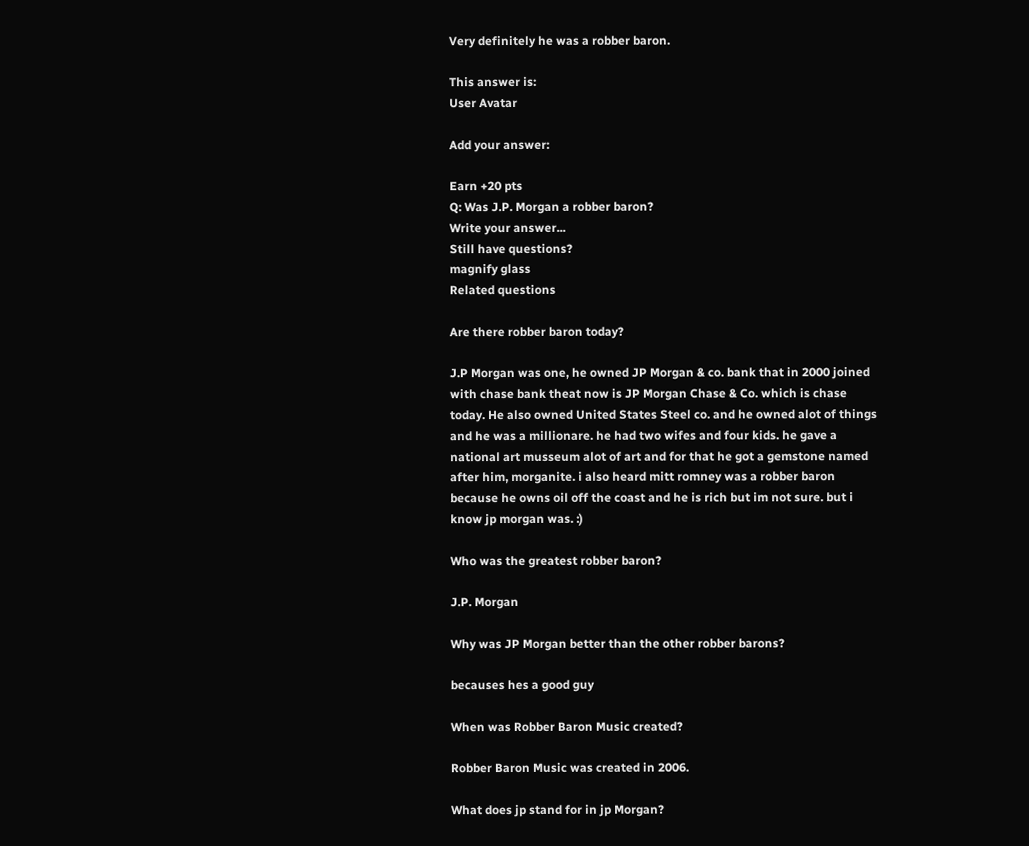Very definitely he was a robber baron.

This answer is:
User Avatar

Add your answer:

Earn +20 pts
Q: Was J.P. Morgan a robber baron?
Write your answer...
Still have questions?
magnify glass
Related questions

Are there robber baron today?

J.P Morgan was one, he owned JP Morgan & co. bank that in 2000 joined with chase bank theat now is JP Morgan Chase & Co. which is chase today. He also owned United States Steel co. and he owned alot of things and he was a millionare. he had two wifes and four kids. he gave a national art musseum alot of art and for that he got a gemstone named after him, morganite. i also heard mitt romney was a robber baron because he owns oil off the coast and he is rich but im not sure. but i know jp morgan was. :)

Who was the greatest robber baron?

J.P. Morgan

Why was JP Morgan better than the other robber barons?

becauses hes a good guy

When was Robber Baron Music created?

Robber Baron Music was created in 2006.

What does jp stand for in jp Morgan?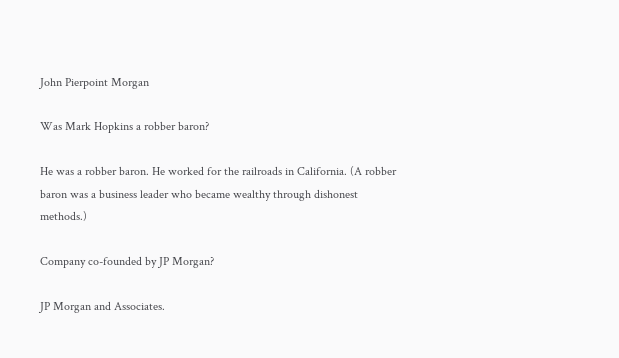John Pierpoint Morgan

Was Mark Hopkins a robber baron?

He was a robber baron. He worked for the railroads in California. (A robber baron was a business leader who became wealthy through dishonest methods.)

Company co-founded by JP Morgan?

JP Morgan and Associates.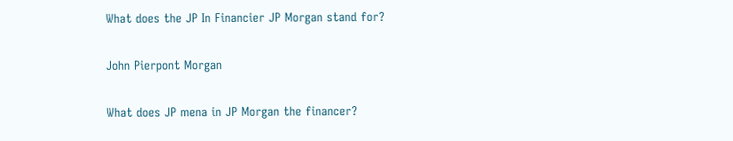What does the JP In Financier JP Morgan stand for?

John Pierpont Morgan

What does JP mena in JP Morgan the financer?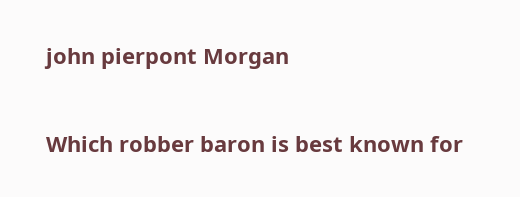john pierpont Morgan

Which robber baron is best known for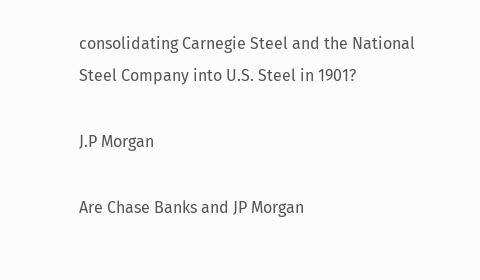consolidating Carnegie Steel and the National Steel Company into U.S. Steel in 1901?

J.P Morgan

Are Chase Banks and JP Morgan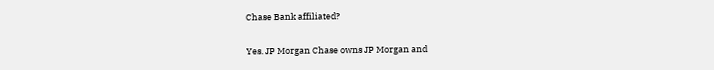Chase Bank affiliated?

Yes. JP Morgan Chase owns JP Morgan and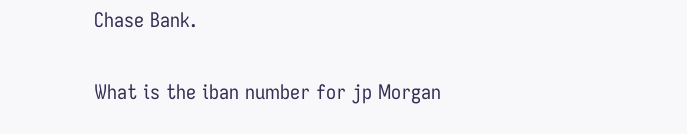Chase Bank.

What is the iban number for jp Morgan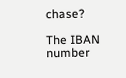chase?

The IBAN number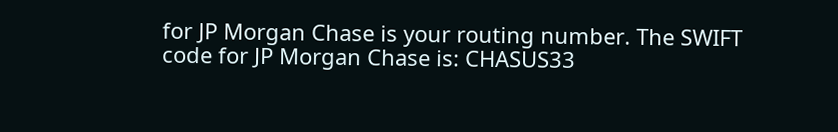for JP Morgan Chase is your routing number. The SWIFT code for JP Morgan Chase is: CHASUS33